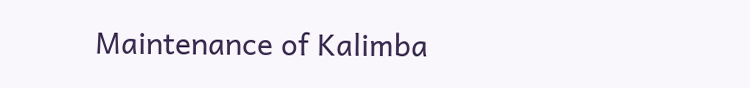Maintenance of Kalimba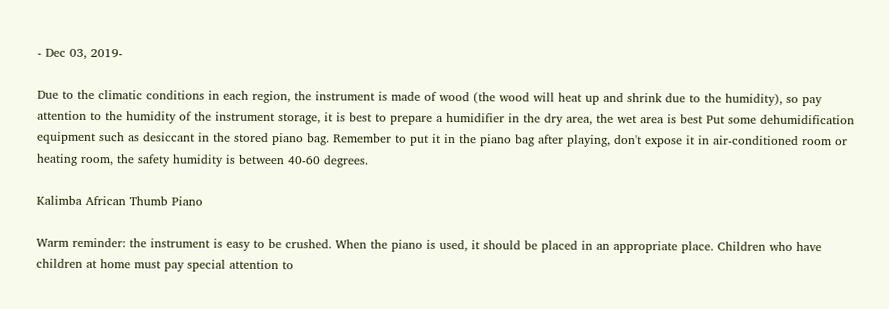- Dec 03, 2019-

Due to the climatic conditions in each region, the instrument is made of wood (the wood will heat up and shrink due to the humidity), so pay attention to the humidity of the instrument storage, it is best to prepare a humidifier in the dry area, the wet area is best Put some dehumidification equipment such as desiccant in the stored piano bag. Remember to put it in the piano bag after playing, don't expose it in air-conditioned room or heating room, the safety humidity is between 40-60 degrees.

Kalimba African Thumb Piano

Warm reminder: the instrument is easy to be crushed. When the piano is used, it should be placed in an appropriate place. Children who have children at home must pay special attention to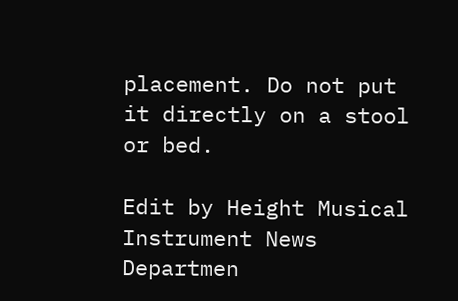placement. Do not put it directly on a stool or bed.

Edit by Height Musical Instrument News Departmen